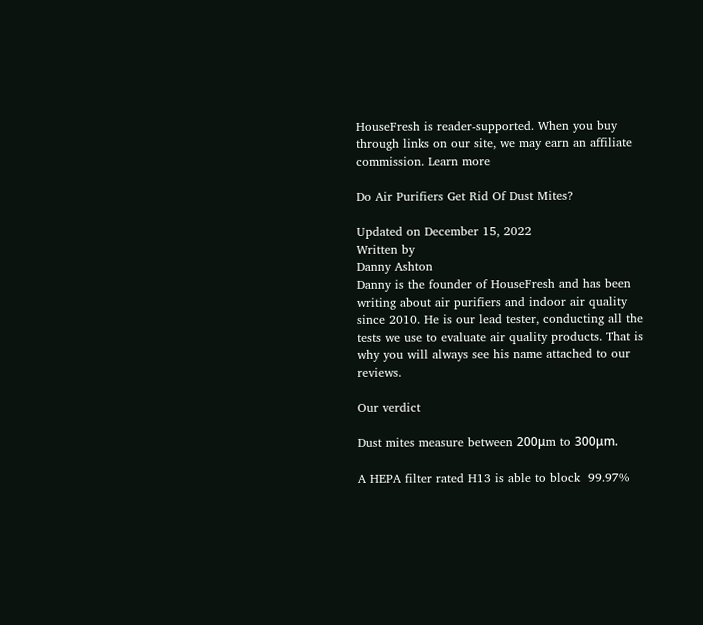HouseFresh is reader-supported. When you buy through links on our site, we may earn an affiliate commission. Learn more

Do Air Purifiers Get Rid Of Dust Mites?

Updated on December 15, 2022
Written by
Danny Ashton
Danny is the founder of HouseFresh and has been writing about air purifiers and indoor air quality since 2010. He is our lead tester, conducting all the tests we use to evaluate air quality products. That is why you will always see his name attached to our reviews.

Our verdict

Dust mites measure between 200μm to 300μm.

A HEPA filter rated H13 is able to block  99.97%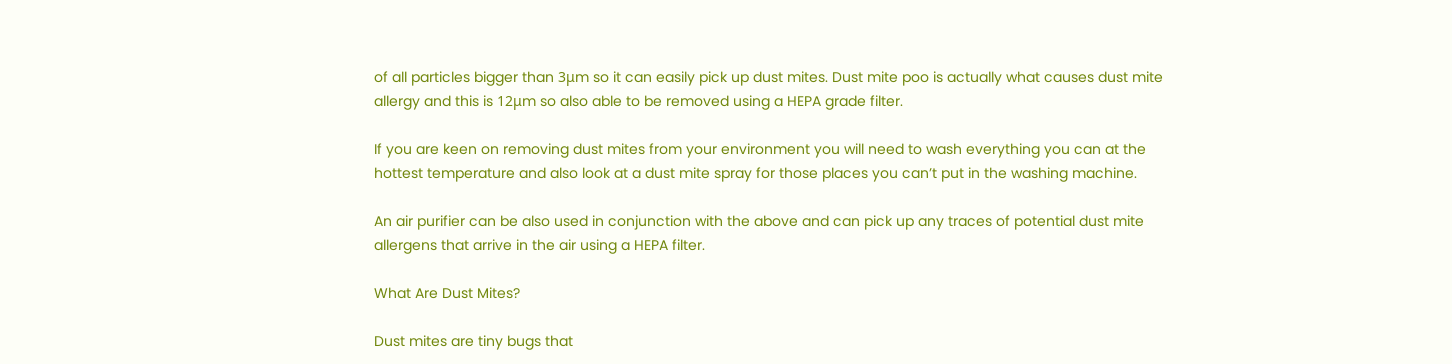of all particles bigger than 3μm so it can easily pick up dust mites. Dust mite poo is actually what causes dust mite allergy and this is 12μm so also able to be removed using a HEPA grade filter.

If you are keen on removing dust mites from your environment you will need to wash everything you can at the hottest temperature and also look at a dust mite spray for those places you can’t put in the washing machine.

An air purifier can be also used in conjunction with the above and can pick up any traces of potential dust mite allergens that arrive in the air using a HEPA filter.

What Are Dust Mites?

Dust mites are tiny bugs that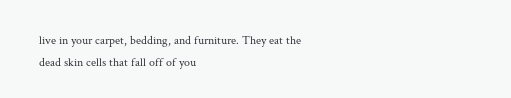live in your carpet, bedding, and furniture. They eat the dead skin cells that fall off of you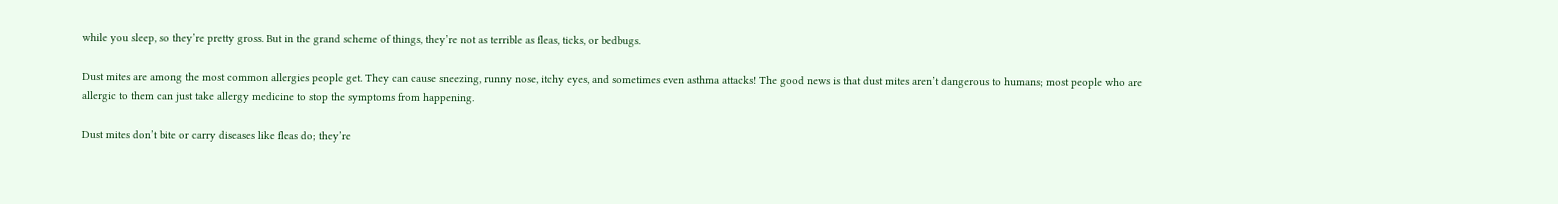while you sleep, so they’re pretty gross. But in the grand scheme of things, they’re not as terrible as fleas, ticks, or bedbugs.

Dust mites are among the most common allergies people get. They can cause sneezing, runny nose, itchy eyes, and sometimes even asthma attacks! The good news is that dust mites aren’t dangerous to humans; most people who are allergic to them can just take allergy medicine to stop the symptoms from happening.

Dust mites don’t bite or carry diseases like fleas do; they’re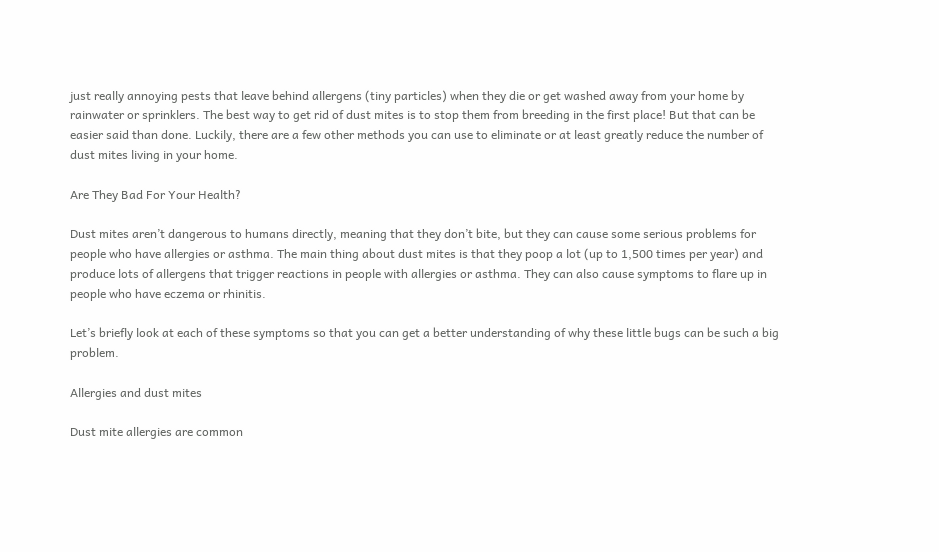just really annoying pests that leave behind allergens (tiny particles) when they die or get washed away from your home by rainwater or sprinklers. The best way to get rid of dust mites is to stop them from breeding in the first place! But that can be easier said than done. Luckily, there are a few other methods you can use to eliminate or at least greatly reduce the number of dust mites living in your home.

Are They Bad For Your Health?

Dust mites aren’t dangerous to humans directly, meaning that they don’t bite, but they can cause some serious problems for people who have allergies or asthma. The main thing about dust mites is that they poop a lot (up to 1,500 times per year) and produce lots of allergens that trigger reactions in people with allergies or asthma. They can also cause symptoms to flare up in people who have eczema or rhinitis.

Let’s briefly look at each of these symptoms so that you can get a better understanding of why these little bugs can be such a big problem.

Allergies and dust mites

Dust mite allergies are common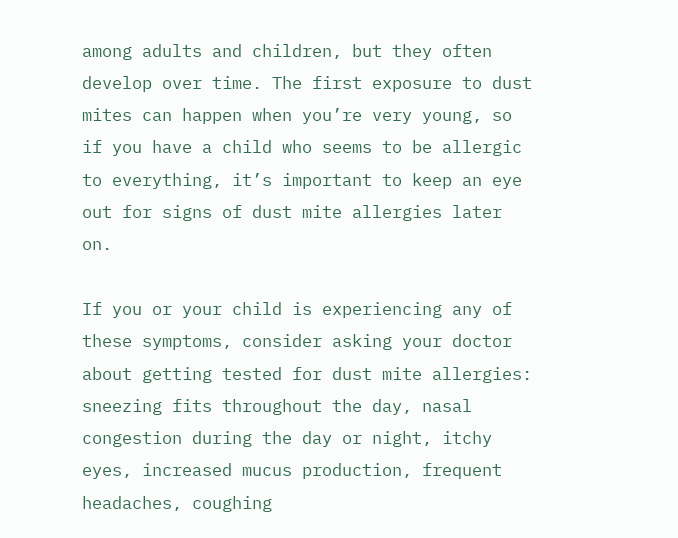among adults and children, but they often develop over time. The first exposure to dust mites can happen when you’re very young, so if you have a child who seems to be allergic to everything, it’s important to keep an eye out for signs of dust mite allergies later on.

If you or your child is experiencing any of these symptoms, consider asking your doctor about getting tested for dust mite allergies: sneezing fits throughout the day, nasal congestion during the day or night, itchy eyes, increased mucus production, frequent headaches, coughing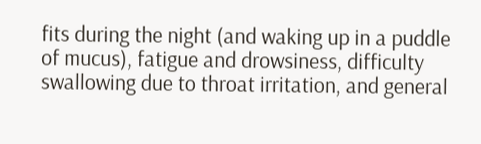fits during the night (and waking up in a puddle of mucus), fatigue and drowsiness, difficulty swallowing due to throat irritation, and general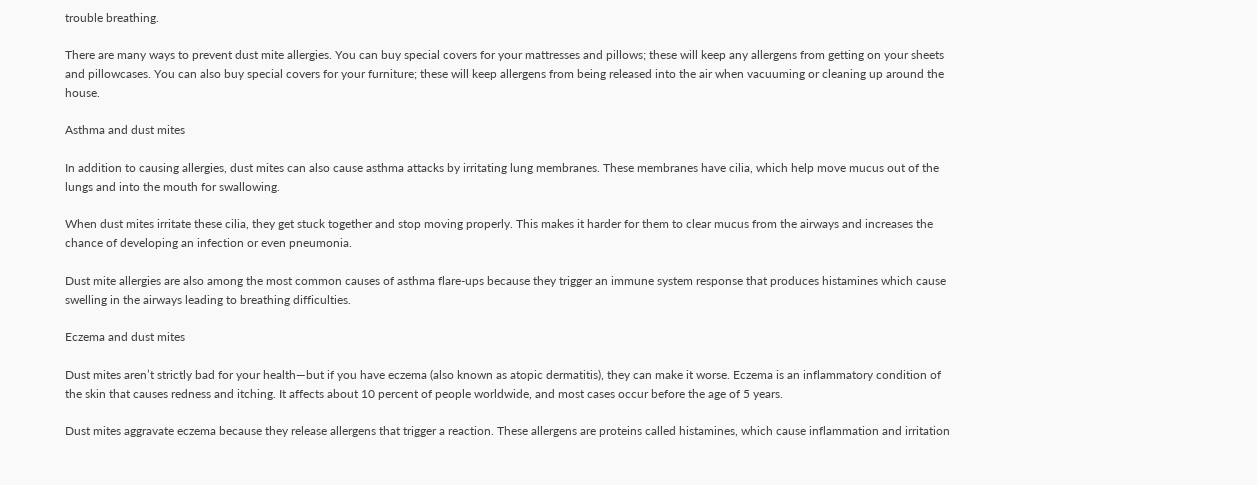trouble breathing.

There are many ways to prevent dust mite allergies. You can buy special covers for your mattresses and pillows; these will keep any allergens from getting on your sheets and pillowcases. You can also buy special covers for your furniture; these will keep allergens from being released into the air when vacuuming or cleaning up around the house.

Asthma and dust mites

In addition to causing allergies, dust mites can also cause asthma attacks by irritating lung membranes. These membranes have cilia, which help move mucus out of the lungs and into the mouth for swallowing.

When dust mites irritate these cilia, they get stuck together and stop moving properly. This makes it harder for them to clear mucus from the airways and increases the chance of developing an infection or even pneumonia.

Dust mite allergies are also among the most common causes of asthma flare-ups because they trigger an immune system response that produces histamines which cause swelling in the airways leading to breathing difficulties.

Eczema and dust mites

Dust mites aren’t strictly bad for your health—but if you have eczema (also known as atopic dermatitis), they can make it worse. Eczema is an inflammatory condition of the skin that causes redness and itching. It affects about 10 percent of people worldwide, and most cases occur before the age of 5 years.

Dust mites aggravate eczema because they release allergens that trigger a reaction. These allergens are proteins called histamines, which cause inflammation and irritation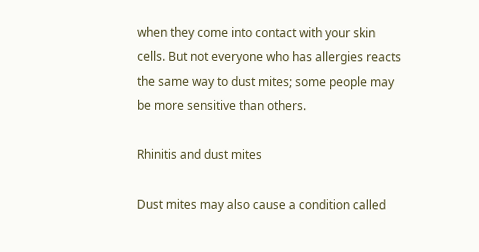when they come into contact with your skin cells. But not everyone who has allergies reacts the same way to dust mites; some people may be more sensitive than others.

Rhinitis and dust mites

Dust mites may also cause a condition called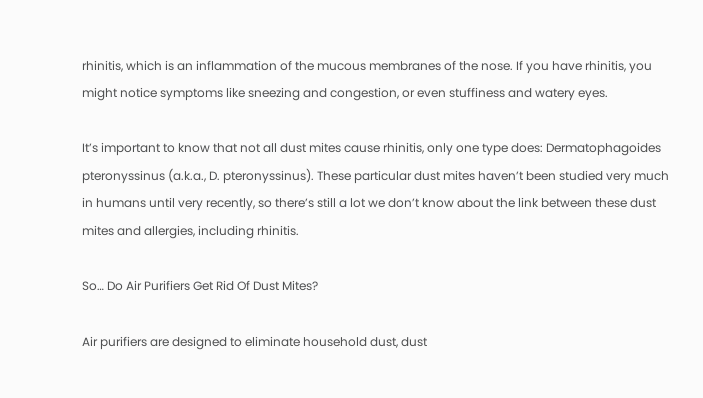rhinitis, which is an inflammation of the mucous membranes of the nose. If you have rhinitis, you might notice symptoms like sneezing and congestion, or even stuffiness and watery eyes.

It’s important to know that not all dust mites cause rhinitis, only one type does: Dermatophagoides pteronyssinus (a.k.a., D. pteronyssinus). These particular dust mites haven’t been studied very much in humans until very recently, so there’s still a lot we don’t know about the link between these dust mites and allergies, including rhinitis.

So… Do Air Purifiers Get Rid Of Dust Mites?

Air purifiers are designed to eliminate household dust, dust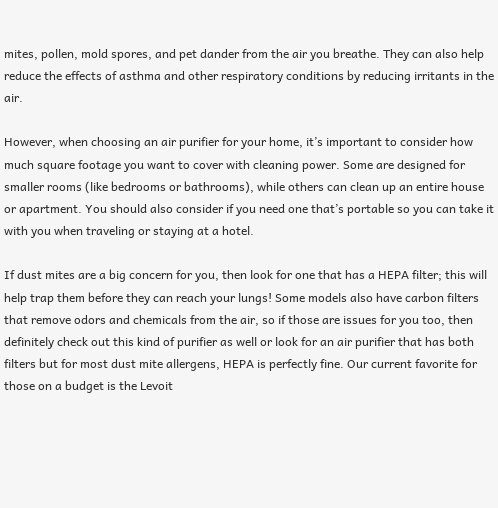mites, pollen, mold spores, and pet dander from the air you breathe. They can also help reduce the effects of asthma and other respiratory conditions by reducing irritants in the air.

However, when choosing an air purifier for your home, it’s important to consider how much square footage you want to cover with cleaning power. Some are designed for smaller rooms (like bedrooms or bathrooms), while others can clean up an entire house or apartment. You should also consider if you need one that’s portable so you can take it with you when traveling or staying at a hotel.

If dust mites are a big concern for you, then look for one that has a HEPA filter; this will help trap them before they can reach your lungs! Some models also have carbon filters that remove odors and chemicals from the air, so if those are issues for you too, then definitely check out this kind of purifier as well or look for an air purifier that has both filters but for most dust mite allergens, HEPA is perfectly fine. Our current favorite for those on a budget is the Levoit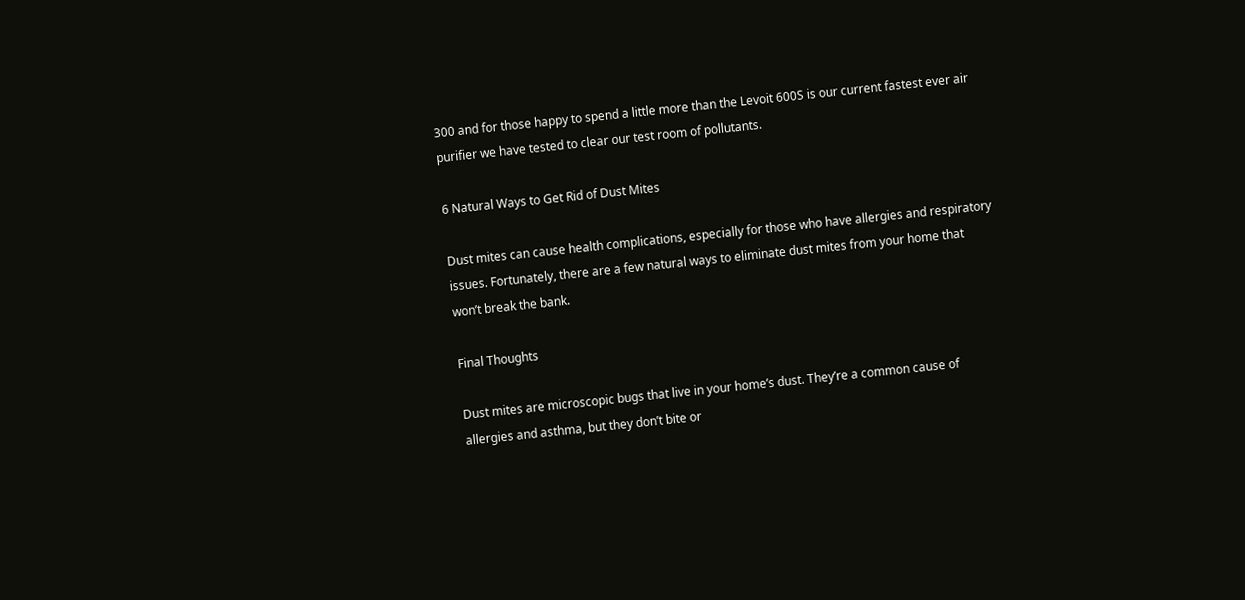300 and for those happy to spend a little more than the Levoit 600S is our current fastest ever air purifier we have tested to clear our test room of pollutants.

6 Natural Ways to Get Rid of Dust Mites

Dust mites can cause health complications, especially for those who have allergies and respiratory issues. Fortunately, there are a few natural ways to eliminate dust mites from your home that won’t break the bank.

Final Thoughts

Dust mites are microscopic bugs that live in your home’s dust. They’re a common cause of allergies and asthma, but they don’t bite or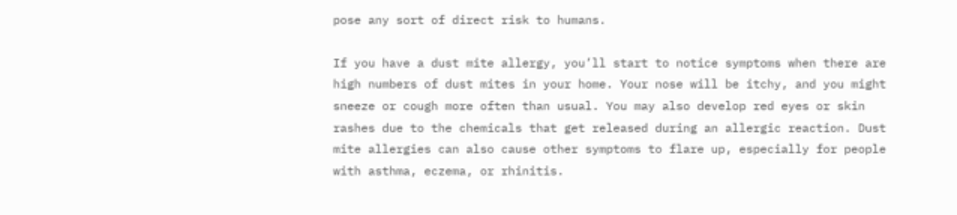pose any sort of direct risk to humans.

If you have a dust mite allergy, you’ll start to notice symptoms when there are high numbers of dust mites in your home. Your nose will be itchy, and you might sneeze or cough more often than usual. You may also develop red eyes or skin rashes due to the chemicals that get released during an allergic reaction. Dust mite allergies can also cause other symptoms to flare up, especially for people with asthma, eczema, or rhinitis.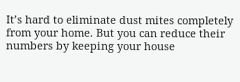It’s hard to eliminate dust mites completely from your home. But you can reduce their numbers by keeping your house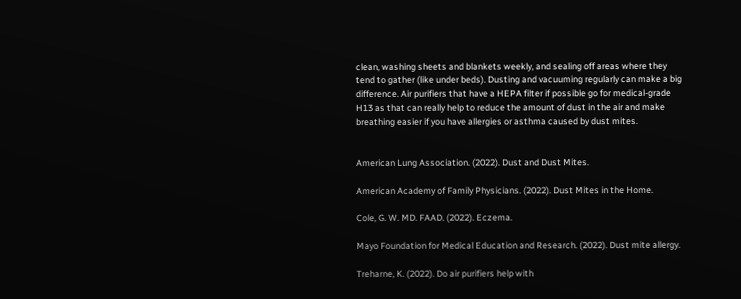clean, washing sheets and blankets weekly, and sealing off areas where they tend to gather (like under beds). Dusting and vacuuming regularly can make a big difference. Air purifiers that have a HEPA filter if possible go for medical-grade H13 as that can really help to reduce the amount of dust in the air and make breathing easier if you have allergies or asthma caused by dust mites.


American Lung Association. (2022). Dust and Dust Mites.

American Academy of Family Physicians. (2022). Dust Mites in the Home.

Cole, G. W. MD. FAAD. (2022). Eczema.

Mayo Foundation for Medical Education and Research. (2022). Dust mite allergy.

Treharne, K. (2022). Do air purifiers help with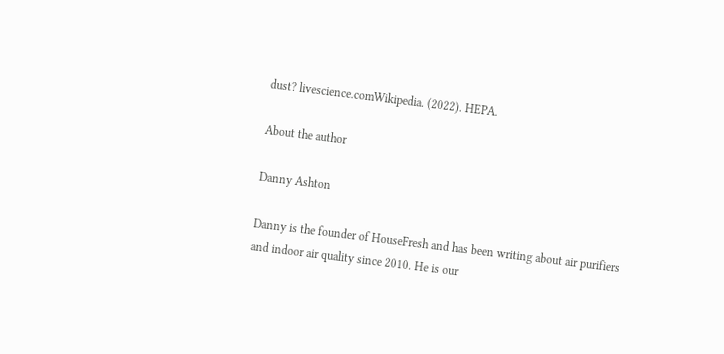dust? livescience.comWikipedia. (2022). HEPA.

About the author

Danny Ashton

Danny is the founder of HouseFresh and has been writing about air purifiers and indoor air quality since 2010. He is our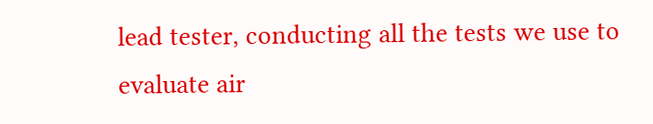lead tester, conducting all the tests we use to evaluate air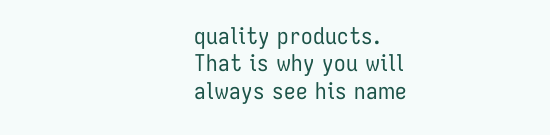quality products. That is why you will always see his name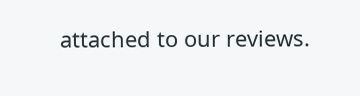attached to our reviews.